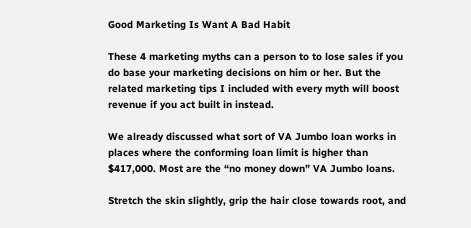Good Marketing Is Want A Bad Habit

These 4 marketing myths can a person to to lose sales if you do base your marketing decisions on him or her. But the related marketing tips I included with every myth will boost revenue if you act built in instead.

We already discussed what sort of VA Jumbo loan works in places where the conforming loan limit is higher than $417,000. Most are the “no money down” VA Jumbo loans.

Stretch the skin slightly, grip the hair close towards root, and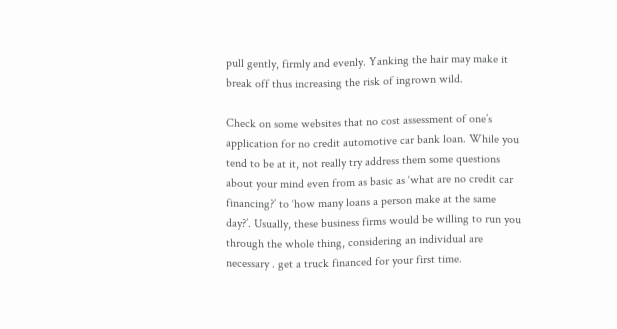pull gently, firmly and evenly. Yanking the hair may make it break off thus increasing the risk of ingrown wild.

Check on some websites that no cost assessment of one’s application for no credit automotive car bank loan. While you tend to be at it, not really try address them some questions about your mind even from as basic as ‘what are no credit car financing?’ to ‘how many loans a person make at the same day?’. Usually, these business firms would be willing to run you through the whole thing, considering an individual are necessary . get a truck financed for your first time.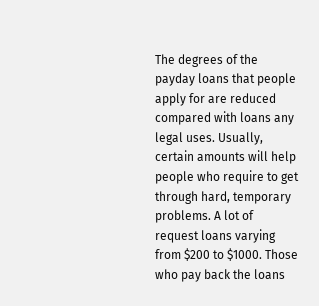The degrees of the payday loans that people apply for are reduced compared with loans any legal uses. Usually, certain amounts will help people who require to get through hard, temporary problems. A lot of request loans varying from $200 to $1000. Those who pay back the loans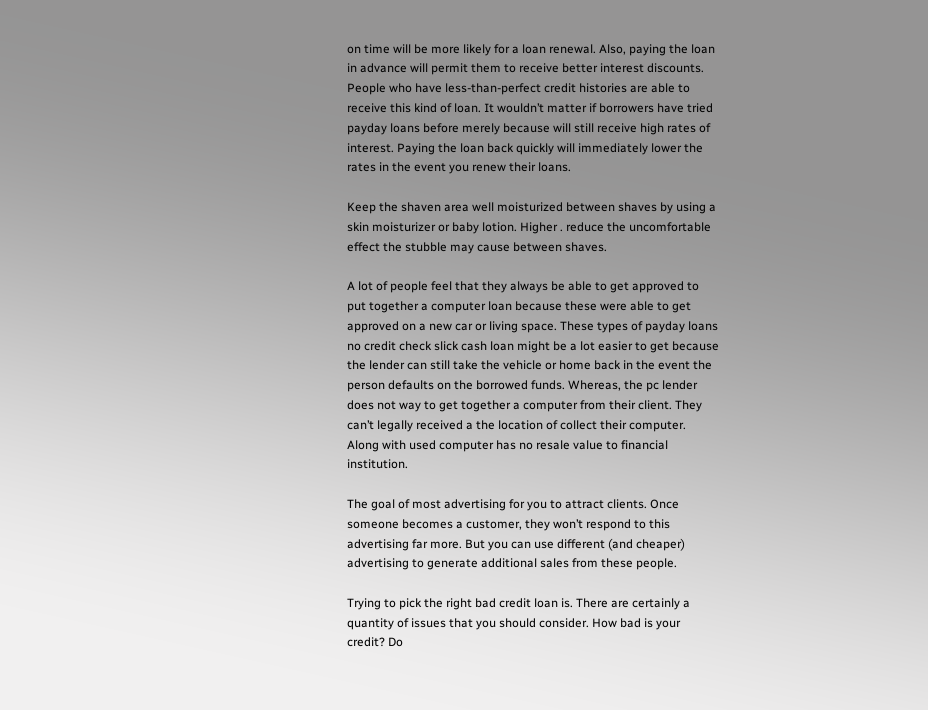on time will be more likely for a loan renewal. Also, paying the loan in advance will permit them to receive better interest discounts. People who have less-than-perfect credit histories are able to receive this kind of loan. It wouldn’t matter if borrowers have tried payday loans before merely because will still receive high rates of interest. Paying the loan back quickly will immediately lower the rates in the event you renew their loans.

Keep the shaven area well moisturized between shaves by using a skin moisturizer or baby lotion. Higher . reduce the uncomfortable effect the stubble may cause between shaves.

A lot of people feel that they always be able to get approved to put together a computer loan because these were able to get approved on a new car or living space. These types of payday loans no credit check slick cash loan might be a lot easier to get because the lender can still take the vehicle or home back in the event the person defaults on the borrowed funds. Whereas, the pc lender does not way to get together a computer from their client. They can’t legally received a the location of collect their computer. Along with used computer has no resale value to financial institution.

The goal of most advertising for you to attract clients. Once someone becomes a customer, they won’t respond to this advertising far more. But you can use different (and cheaper) advertising to generate additional sales from these people.

Trying to pick the right bad credit loan is. There are certainly a quantity of issues that you should consider. How bad is your credit? Do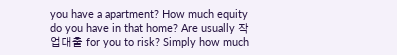you have a apartment? How much equity do you have in that home? Are usually 작업대출 for you to risk? Simply how much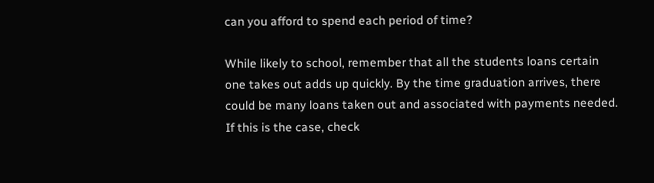can you afford to spend each period of time?

While likely to school, remember that all the students loans certain one takes out adds up quickly. By the time graduation arrives, there could be many loans taken out and associated with payments needed. If this is the case, check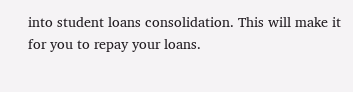into student loans consolidation. This will make it for you to repay your loans.